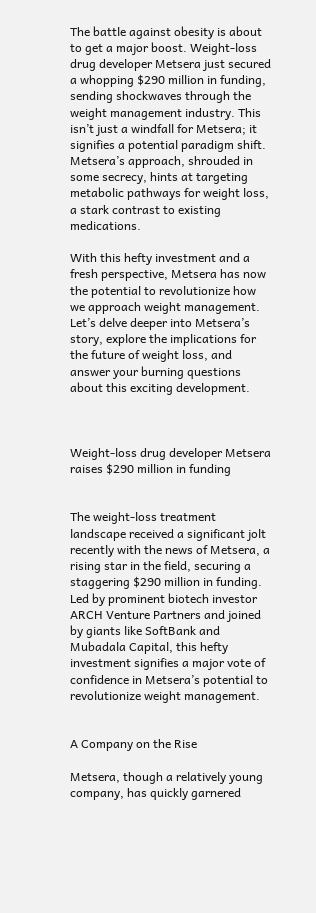The battle against obesity is about to get a major boost. Weight-loss drug developer Metsera just secured a whopping $290 million in funding, sending shockwaves through the weight management industry. This isn’t just a windfall for Metsera; it signifies a potential paradigm shift. Metsera’s approach, shrouded in some secrecy, hints at targeting metabolic pathways for weight loss, a stark contrast to existing medications.

With this hefty investment and a fresh perspective, Metsera has now the potential to revolutionize how we approach weight management. Let’s delve deeper into Metsera’s story, explore the implications for the future of weight loss, and answer your burning questions about this exciting development.



Weight-loss drug developer Metsera raises $290 million in funding


The weight-loss treatment landscape received a significant jolt recently with the news of Metsera, a rising star in the field, securing a staggering $290 million in funding. Led by prominent biotech investor ARCH Venture Partners and joined by giants like SoftBank and Mubadala Capital, this hefty investment signifies a major vote of confidence in Metsera’s potential to revolutionize weight management.


A Company on the Rise

Metsera, though a relatively young company, has quickly garnered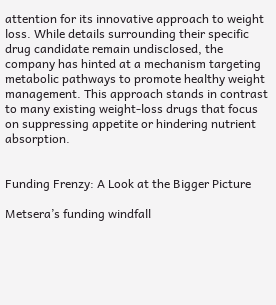attention for its innovative approach to weight loss. While details surrounding their specific drug candidate remain undisclosed, the company has hinted at a mechanism targeting metabolic pathways to promote healthy weight management. This approach stands in contrast to many existing weight-loss drugs that focus on suppressing appetite or hindering nutrient absorption.


Funding Frenzy: A Look at the Bigger Picture

Metsera’s funding windfall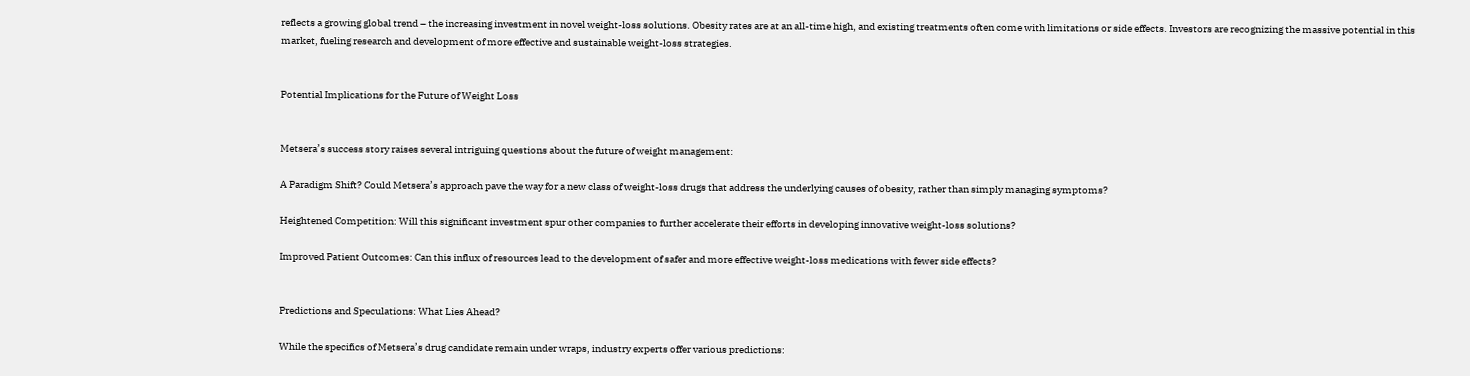reflects a growing global trend – the increasing investment in novel weight-loss solutions. Obesity rates are at an all-time high, and existing treatments often come with limitations or side effects. Investors are recognizing the massive potential in this market, fueling research and development of more effective and sustainable weight-loss strategies.


Potential Implications for the Future of Weight Loss


Metsera’s success story raises several intriguing questions about the future of weight management:

A Paradigm Shift? Could Metsera’s approach pave the way for a new class of weight-loss drugs that address the underlying causes of obesity, rather than simply managing symptoms?

Heightened Competition: Will this significant investment spur other companies to further accelerate their efforts in developing innovative weight-loss solutions?

Improved Patient Outcomes: Can this influx of resources lead to the development of safer and more effective weight-loss medications with fewer side effects?


Predictions and Speculations: What Lies Ahead?

While the specifics of Metsera’s drug candidate remain under wraps, industry experts offer various predictions: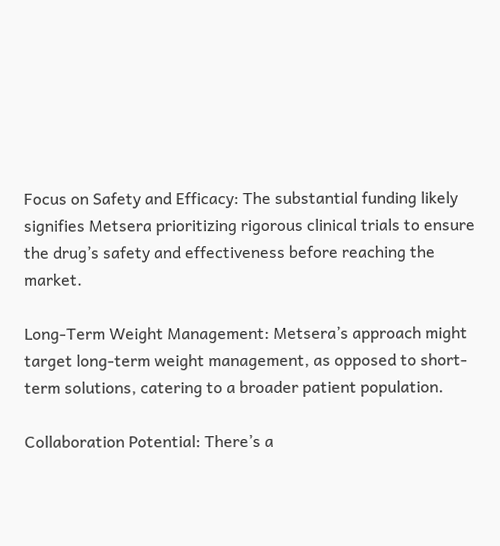Focus on Safety and Efficacy: The substantial funding likely signifies Metsera prioritizing rigorous clinical trials to ensure the drug’s safety and effectiveness before reaching the market.

Long-Term Weight Management: Metsera’s approach might target long-term weight management, as opposed to short-term solutions, catering to a broader patient population.

Collaboration Potential: There’s a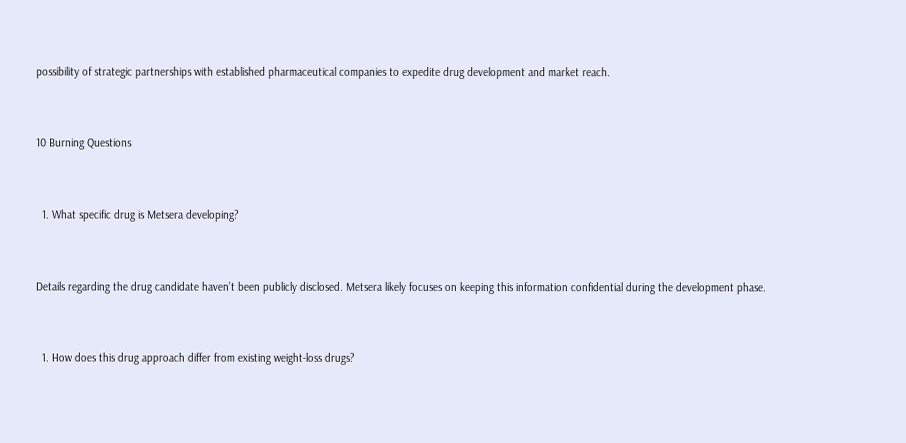possibility of strategic partnerships with established pharmaceutical companies to expedite drug development and market reach.


10 Burning Questions


  1. What specific drug is Metsera developing?


Details regarding the drug candidate haven’t been publicly disclosed. Metsera likely focuses on keeping this information confidential during the development phase.


  1. How does this drug approach differ from existing weight-loss drugs?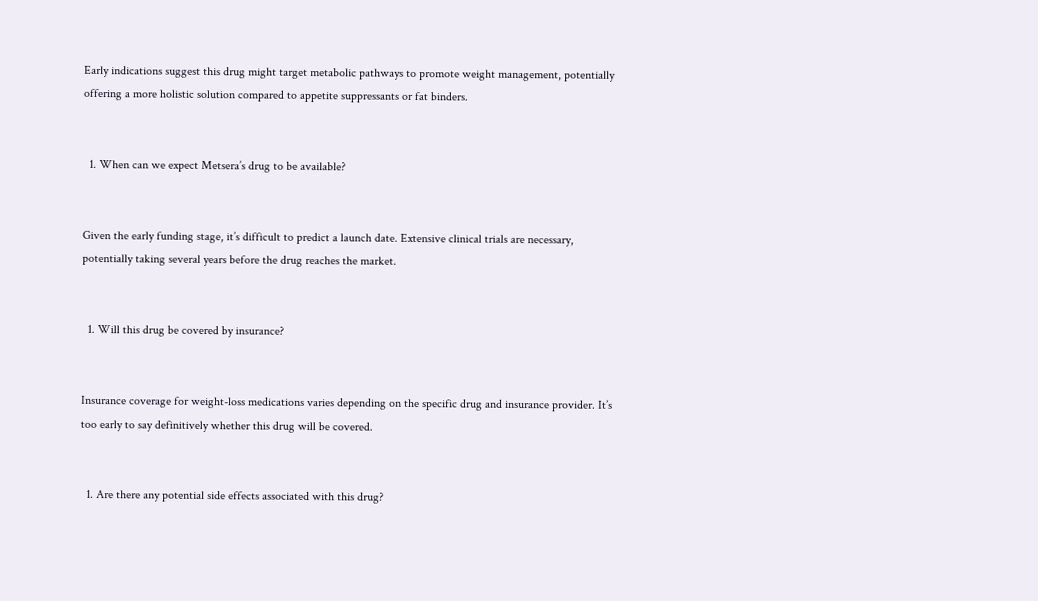Early indications suggest this drug might target metabolic pathways to promote weight management, potentially offering a more holistic solution compared to appetite suppressants or fat binders.


  1. When can we expect Metsera’s drug to be available?


Given the early funding stage, it’s difficult to predict a launch date. Extensive clinical trials are necessary, potentially taking several years before the drug reaches the market.


  1. Will this drug be covered by insurance?


Insurance coverage for weight-loss medications varies depending on the specific drug and insurance provider. It’s too early to say definitively whether this drug will be covered.


  1. Are there any potential side effects associated with this drug?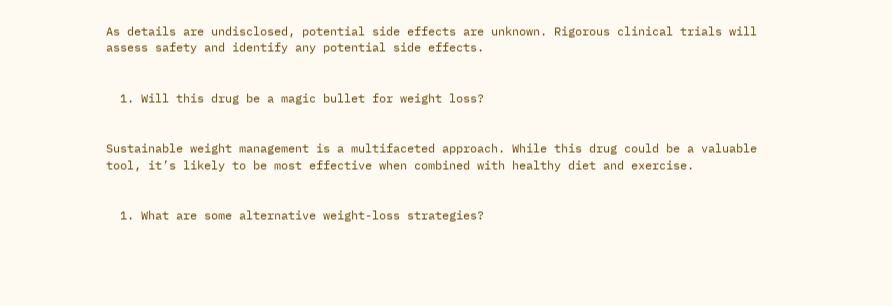As details are undisclosed, potential side effects are unknown. Rigorous clinical trials will assess safety and identify any potential side effects.


  1. Will this drug be a magic bullet for weight loss?


Sustainable weight management is a multifaceted approach. While this drug could be a valuable tool, it’s likely to be most effective when combined with healthy diet and exercise.


  1. What are some alternative weight-loss strategies?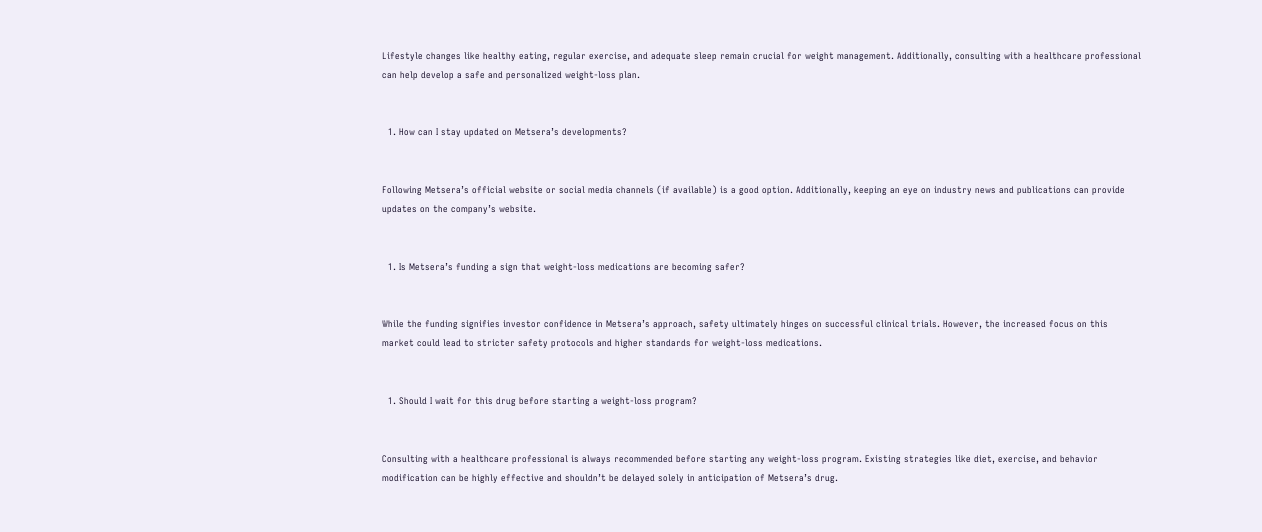Lifestyle changes like healthy eating, regular exercise, and adequate sleep remain crucial for weight management. Additionally, consulting with a healthcare professional can help develop a safe and personalized weight-loss plan.


  1. How can I stay updated on Metsera’s developments?


Following Metsera’s official website or social media channels (if available) is a good option. Additionally, keeping an eye on industry news and publications can provide updates on the company’s website.


  1. Is Metsera’s funding a sign that weight-loss medications are becoming safer?


While the funding signifies investor confidence in Metsera’s approach, safety ultimately hinges on successful clinical trials. However, the increased focus on this market could lead to stricter safety protocols and higher standards for weight-loss medications.


  1. Should I wait for this drug before starting a weight-loss program?


Consulting with a healthcare professional is always recommended before starting any weight-loss program. Existing strategies like diet, exercise, and behavior modification can be highly effective and shouldn’t be delayed solely in anticipation of Metsera’s drug.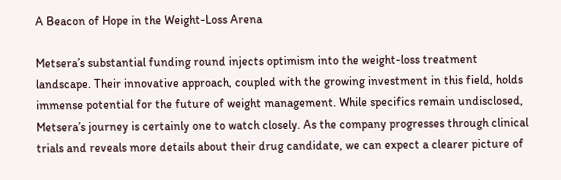A Beacon of Hope in the Weight-Loss Arena

Metsera’s substantial funding round injects optimism into the weight-loss treatment landscape. Their innovative approach, coupled with the growing investment in this field, holds immense potential for the future of weight management. While specifics remain undisclosed, Metsera’s journey is certainly one to watch closely. As the company progresses through clinical trials and reveals more details about their drug candidate, we can expect a clearer picture of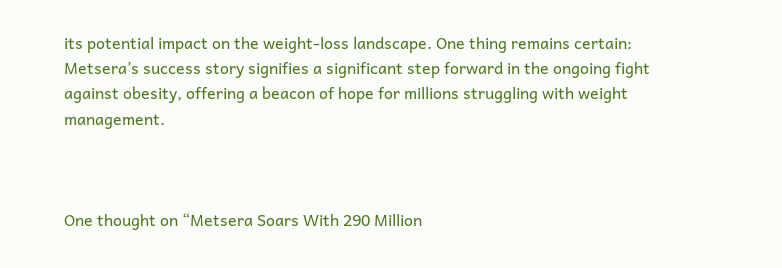its potential impact on the weight-loss landscape. One thing remains certain: Metsera’s success story signifies a significant step forward in the ongoing fight against obesity, offering a beacon of hope for millions struggling with weight management.



One thought on “Metsera Soars With 290 Million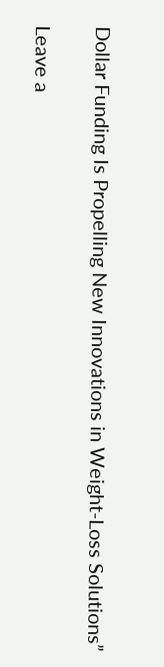Dollar Funding Is Propelling New Innovations in Weight-Loss Solutions”

Leave a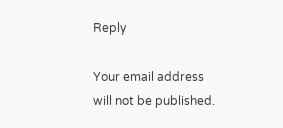Reply

Your email address will not be published.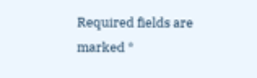Required fields are marked *